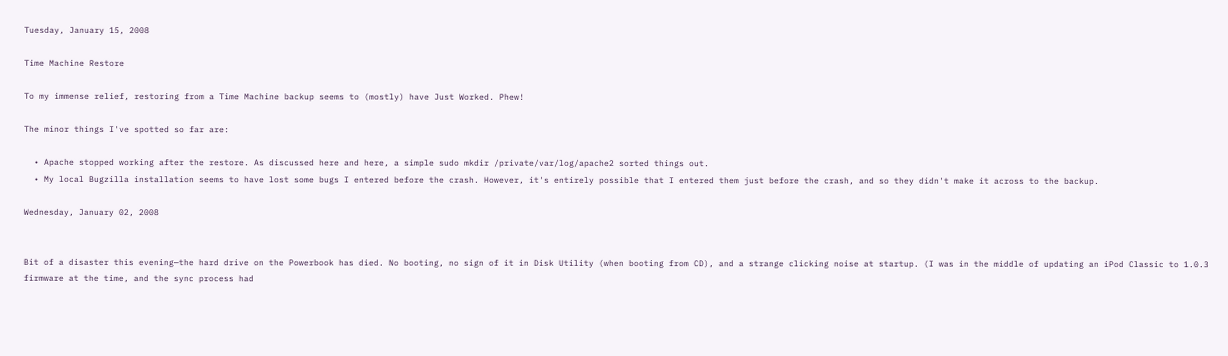Tuesday, January 15, 2008

Time Machine Restore

To my immense relief, restoring from a Time Machine backup seems to (mostly) have Just Worked. Phew!

The minor things I've spotted so far are:

  • Apache stopped working after the restore. As discussed here and here, a simple sudo mkdir /private/var/log/apache2 sorted things out.
  • My local Bugzilla installation seems to have lost some bugs I entered before the crash. However, it's entirely possible that I entered them just before the crash, and so they didn't make it across to the backup.

Wednesday, January 02, 2008


Bit of a disaster this evening—the hard drive on the Powerbook has died. No booting, no sign of it in Disk Utility (when booting from CD), and a strange clicking noise at startup. (I was in the middle of updating an iPod Classic to 1.0.3 firmware at the time, and the sync process had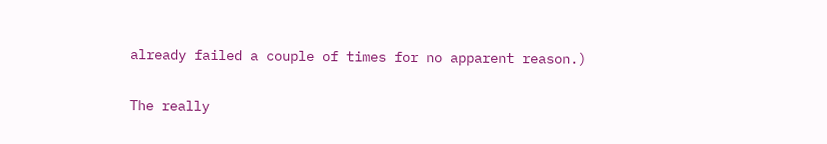already failed a couple of times for no apparent reason.)

The really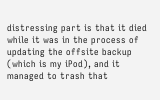distressing part is that it died while it was in the process of updating the offsite backup (which is my iPod), and it managed to trash that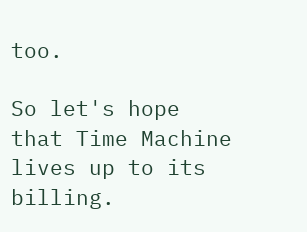too.

So let's hope that Time Machine lives up to its billing.